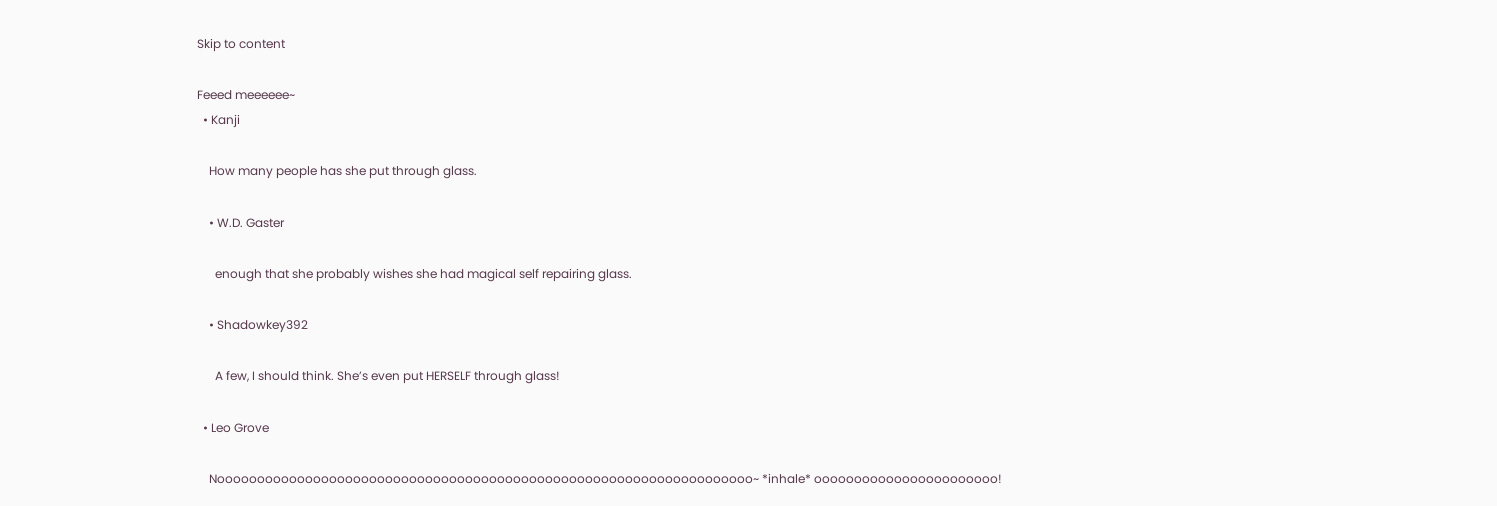Skip to content

Feeed meeeeee~
  • Kanji

    How many people has she put through glass.

    • W.D. Gaster

      enough that she probably wishes she had magical self repairing glass.

    • Shadowkey392

      A few, I should think. She’s even put HERSELF through glass!

  • Leo Grove

    Nooooooooooooooooooooooooooooooooooooooooooooooooooooooooooooooooooo~ *inhale* ooooooooooooooooooooooo!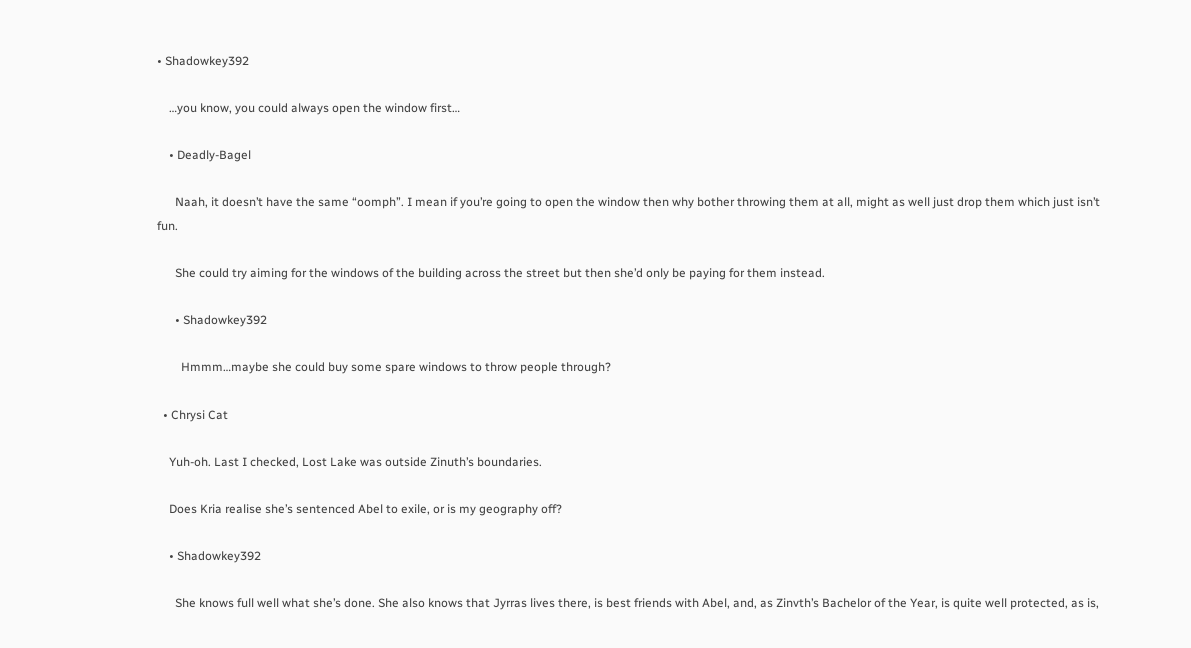• Shadowkey392

    …you know, you could always open the window first…

    • Deadly-Bagel

      Naah, it doesn’t have the same “oomph”. I mean if you’re going to open the window then why bother throwing them at all, might as well just drop them which just isn’t fun.

      She could try aiming for the windows of the building across the street but then she’d only be paying for them instead.

      • Shadowkey392

        Hmmm…maybe she could buy some spare windows to throw people through?

  • Chrysi Cat

    Yuh-oh. Last I checked, Lost Lake was outside Zinuth’s boundaries.

    Does Kria realise she’s sentenced Abel to exile, or is my geography off?

    • Shadowkey392

      She knows full well what she’s done. She also knows that Jyrras lives there, is best friends with Abel, and, as Zinvth’s Bachelor of the Year, is quite well protected, as is,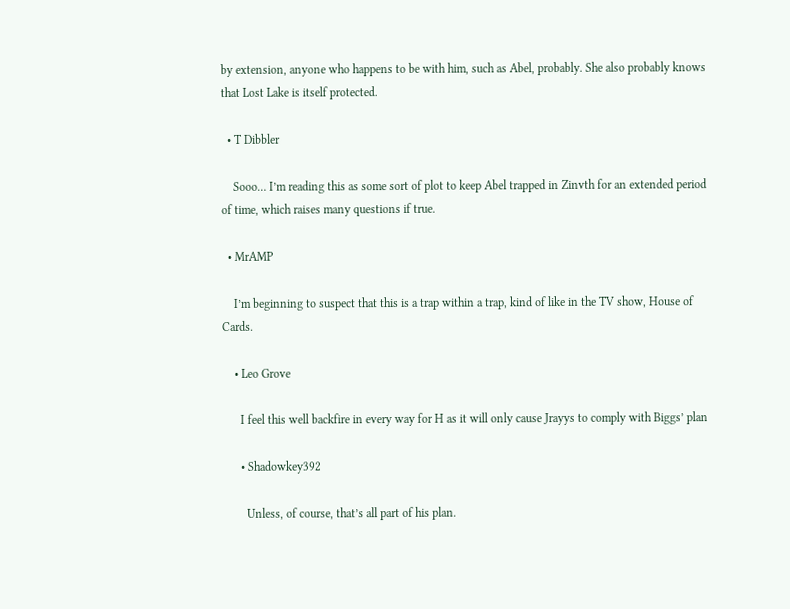by extension, anyone who happens to be with him, such as Abel, probably. She also probably knows that Lost Lake is itself protected.

  • T Dibbler

    Sooo… I’m reading this as some sort of plot to keep Abel trapped in Zinvth for an extended period of time, which raises many questions if true.

  • MrAMP

    I’m beginning to suspect that this is a trap within a trap, kind of like in the TV show, House of Cards.

    • Leo Grove

      I feel this well backfire in every way for H as it will only cause Jrayys to comply with Biggs’ plan

      • Shadowkey392

        Unless, of course, that’s all part of his plan.